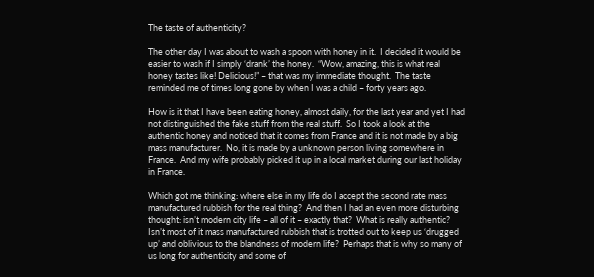The taste of authenticity?

The other day I was about to wash a spoon with honey in it.  I decided it would be easier to wash if I simply ‘drank’ the honey.  “Wow, amazing, this is what real honey tastes like! Delicious!” – that was my immediate thought.  The taste reminded me of times long gone by when I was a child – forty years ago.

How is it that I have been eating honey, almost daily, for the last year and yet I had not distinguished the fake stuff from the real stuff.  So I took a look at the authentic honey and noticed that it comes from France and it is not made by a big mass manufacturer.  No, it is made by a unknown person living somewhere in France.  And my wife probably picked it up in a local market during our last holiday in France.

Which got me thinking: where else in my life do I accept the second rate mass manufactured rubbish for the real thing?  And then I had an even more disturbing thought: isn’t modern city life – all of it – exactly that?  What is really authentic?  Isn’t most of it mass manufactured rubbish that is trotted out to keep us ‘drugged up’ and oblivious to the blandness of modern life?  Perhaps that is why so many of us long for authenticity and some of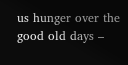us hunger over the good old days –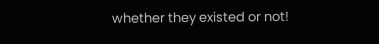whether they existed or not!